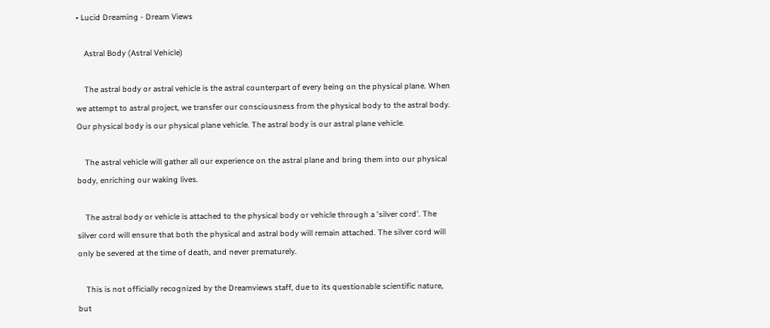• Lucid Dreaming - Dream Views

    Astral Body (Astral Vehicle)

    The astral body or astral vehicle is the astral counterpart of every being on the physical plane. When we attempt to astral project, we transfer our consciousness from the physical body to the astral body. Our physical body is our physical plane vehicle. The astral body is our astral plane vehicle.

    The astral vehicle will gather all our experience on the astral plane and bring them into our physical body, enriching our waking lives.

    The astral body or vehicle is attached to the physical body or vehicle through a 'silver cord'. The silver cord will ensure that both the physical and astral body will remain attached. The silver cord will only be severed at the time of death, and never prematurely.

    This is not officially recognized by the Dreamviews staff, due to its questionable scientific nature, but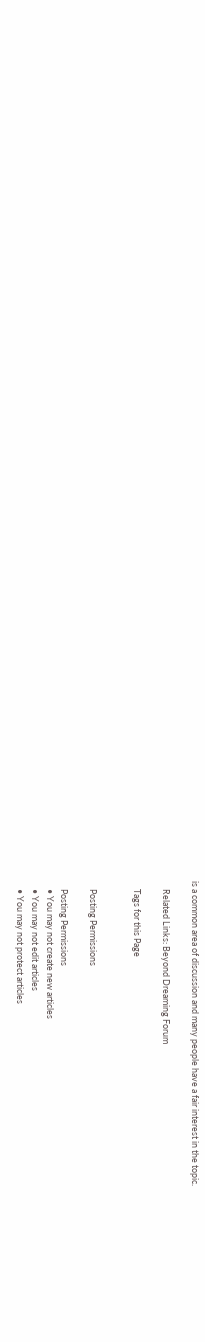is a common area of discussion and many people have a fair interest in the topic.

    Related Links: Beyond Dreaming Forum

    Tags for this Page


    Posting Permissions

    Posting Permissions
    • You may not create new articles
    • You may not edit articles
    • You may not protect articles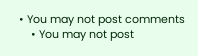• You may not post comments
    • You may not post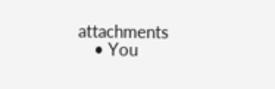attachments
    • You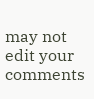may not edit your comments